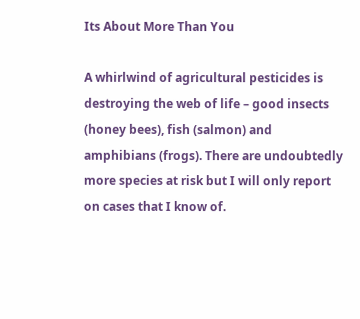Its About More Than You

A whirlwind of agricultural pesticides is destroying the web of life – good insects (honey bees), fish (salmon) and amphibians (frogs). There are undoubtedly more species at risk but I will only report on cases that I know of.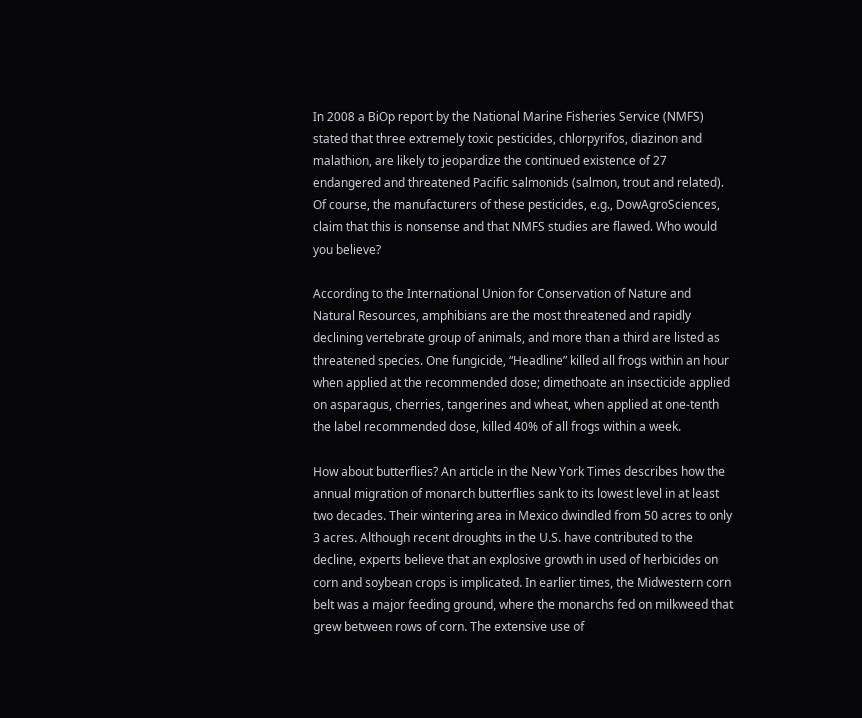In 2008 a BiOp report by the National Marine Fisheries Service (NMFS) stated that three extremely toxic pesticides, chlorpyrifos, diazinon and malathion, are likely to jeopardize the continued existence of 27 endangered and threatened Pacific salmonids (salmon, trout and related). Of course, the manufacturers of these pesticides, e.g., DowAgroSciences, claim that this is nonsense and that NMFS studies are flawed. Who would you believe?

According to the International Union for Conservation of Nature and Natural Resources, amphibians are the most threatened and rapidly declining vertebrate group of animals, and more than a third are listed as threatened species. One fungicide, “Headline” killed all frogs within an hour when applied at the recommended dose; dimethoate an insecticide applied on asparagus, cherries, tangerines and wheat, when applied at one-tenth the label recommended dose, killed 40% of all frogs within a week.

How about butterflies? An article in the New York Times describes how the annual migration of monarch butterflies sank to its lowest level in at least two decades. Their wintering area in Mexico dwindled from 50 acres to only 3 acres. Although recent droughts in the U.S. have contributed to the decline, experts believe that an explosive growth in used of herbicides on corn and soybean crops is implicated. In earlier times, the Midwestern corn belt was a major feeding ground, where the monarchs fed on milkweed that grew between rows of corn. The extensive use of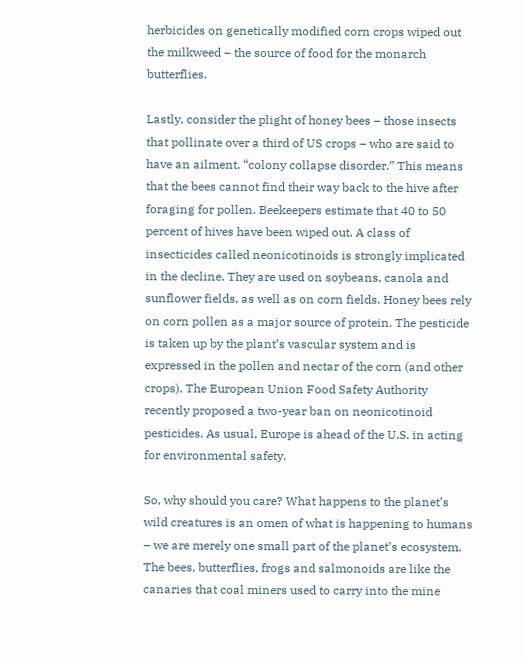herbicides on genetically modified corn crops wiped out the milkweed – the source of food for the monarch butterflies.

Lastly, consider the plight of honey bees – those insects that pollinate over a third of US crops – who are said to have an ailment, “colony collapse disorder.” This means that the bees cannot find their way back to the hive after foraging for pollen. Beekeepers estimate that 40 to 50 percent of hives have been wiped out. A class of insecticides called neonicotinoids is strongly implicated in the decline. They are used on soybeans, canola and sunflower fields, as well as on corn fields. Honey bees rely on corn pollen as a major source of protein. The pesticide is taken up by the plant’s vascular system and is expressed in the pollen and nectar of the corn (and other crops). The European Union Food Safety Authority recently proposed a two-year ban on neonicotinoid pesticides. As usual, Europe is ahead of the U.S. in acting for environmental safety.

So, why should you care? What happens to the planet’s wild creatures is an omen of what is happening to humans – we are merely one small part of the planet’s ecosystem. The bees, butterflies, frogs and salmonoids are like the canaries that coal miners used to carry into the mine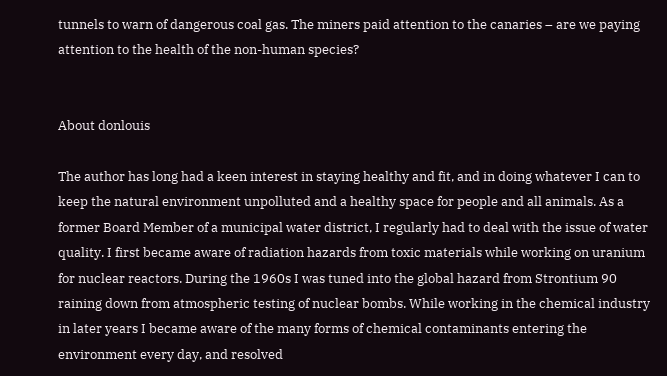tunnels to warn of dangerous coal gas. The miners paid attention to the canaries – are we paying attention to the health of the non-human species?


About donlouis

The author has long had a keen interest in staying healthy and fit, and in doing whatever I can to keep the natural environment unpolluted and a healthy space for people and all animals. As a former Board Member of a municipal water district, I regularly had to deal with the issue of water quality. I first became aware of radiation hazards from toxic materials while working on uranium for nuclear reactors. During the 1960s I was tuned into the global hazard from Strontium 90 raining down from atmospheric testing of nuclear bombs. While working in the chemical industry in later years I became aware of the many forms of chemical contaminants entering the environment every day, and resolved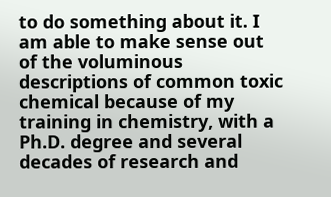to do something about it. I am able to make sense out of the voluminous descriptions of common toxic chemical because of my training in chemistry, with a Ph.D. degree and several decades of research and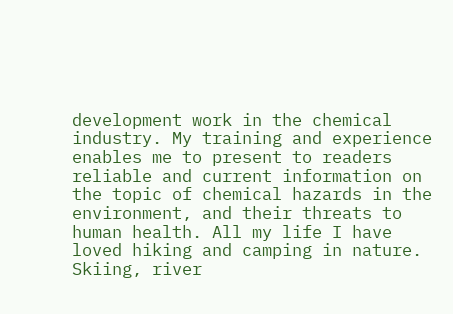development work in the chemical industry. My training and experience enables me to present to readers reliable and current information on the topic of chemical hazards in the environment, and their threats to human health. All my life I have loved hiking and camping in nature. Skiing, river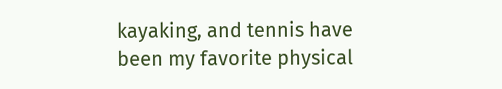kayaking, and tennis have been my favorite physical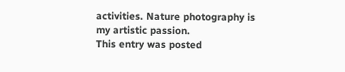activities. Nature photography is my artistic passion.
This entry was posted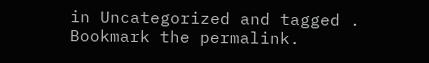in Uncategorized and tagged . Bookmark the permalink.